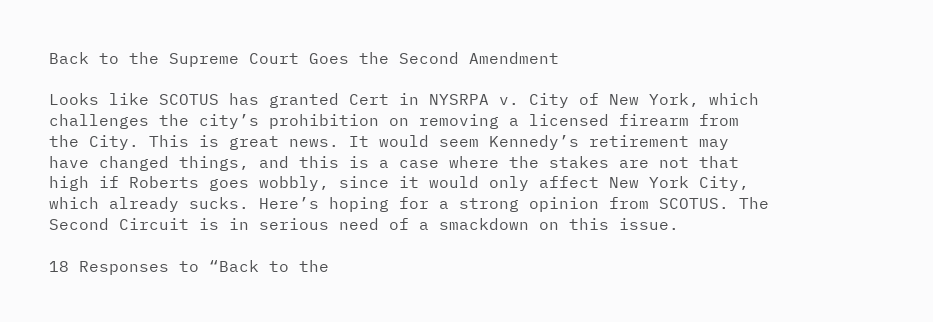Back to the Supreme Court Goes the Second Amendment

Looks like SCOTUS has granted Cert in NYSRPA v. City of New York, which challenges the city’s prohibition on removing a licensed firearm from the City. This is great news. It would seem Kennedy’s retirement may have changed things, and this is a case where the stakes are not that high if Roberts goes wobbly, since it would only affect New York City, which already sucks. Here’s hoping for a strong opinion from SCOTUS. The Second Circuit is in serious need of a smackdown on this issue.

18 Responses to “Back to the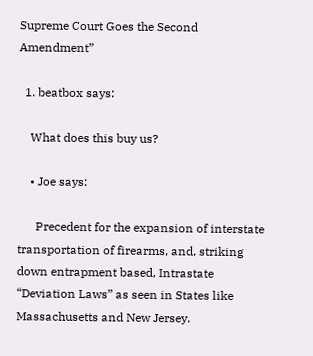Supreme Court Goes the Second Amendment”

  1. beatbox says:

    What does this buy us?

    • Joe says:

      Precedent for the expansion of interstate transportation of firearms, and, striking down entrapment based, Intrastate “Deviation Laws” as seen in States like Massachusetts and New Jersey.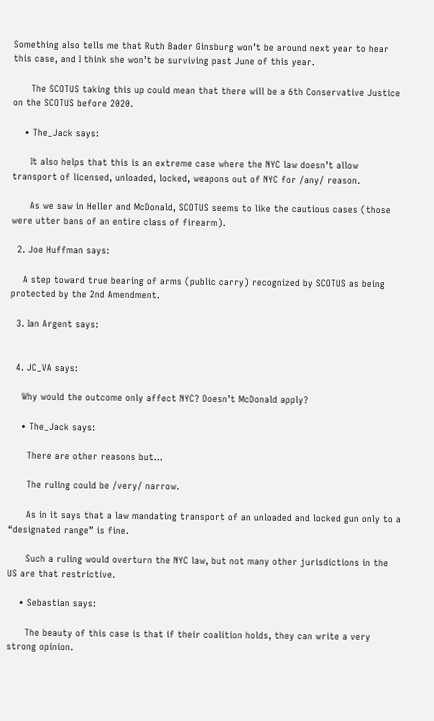Something also tells me that Ruth Bader Ginsburg won’t be around next year to hear this case, and I think she won’t be surviving past June of this year.

      The SCOTUS taking this up could mean that there will be a 6th Conservative Justice on the SCOTUS before 2020.

    • The_Jack says:

      It also helps that this is an extreme case where the NYC law doesn’t allow transport of licensed, unloaded, locked, weapons out of NYC for /any/ reason.

      As we saw in Heller and McDonald, SCOTUS seems to like the cautious cases (those were utter bans of an entire class of firearm).

  2. Joe Huffman says:

    A step toward true bearing of arms (public carry) recognized by SCOTUS as being protected by the 2nd Amendment.

  3. Ian Argent says:


  4. JC_VA says:

    Why would the outcome only affect NYC? Doesn’t McDonald apply?

    • The_Jack says:

      There are other reasons but…

      The ruling could be /very/ narrow.

      As in it says that a law mandating transport of an unloaded and locked gun only to a “designated range” is fine.

      Such a ruling would overturn the NYC law, but not many other jurisdictions in the US are that restrictive.

    • Sebastian says:

      The beauty of this case is that if their coalition holds, they can write a very strong opinion.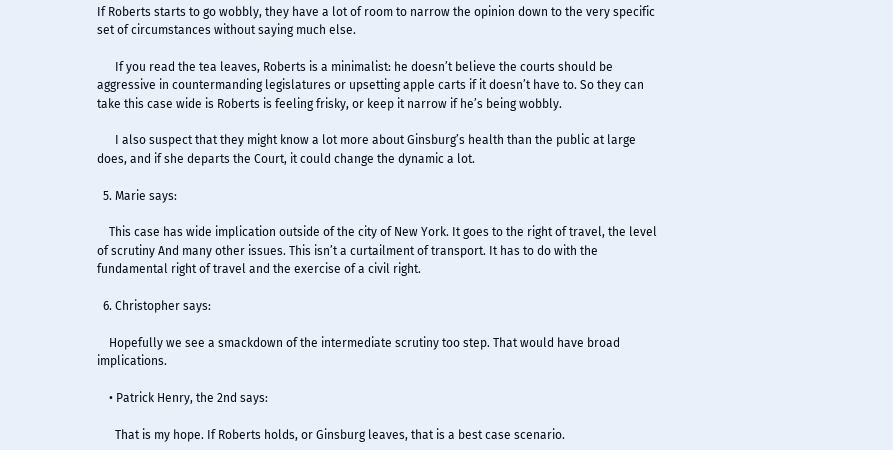If Roberts starts to go wobbly, they have a lot of room to narrow the opinion down to the very specific set of circumstances without saying much else.

      If you read the tea leaves, Roberts is a minimalist: he doesn’t believe the courts should be aggressive in countermanding legislatures or upsetting apple carts if it doesn’t have to. So they can take this case wide is Roberts is feeling frisky, or keep it narrow if he’s being wobbly.

      I also suspect that they might know a lot more about Ginsburg’s health than the public at large does, and if she departs the Court, it could change the dynamic a lot.

  5. Marie says:

    This case has wide implication outside of the city of New York. It goes to the right of travel, the level of scrutiny And many other issues. This isn’t a curtailment of transport. It has to do with the fundamental right of travel and the exercise of a civil right.

  6. Christopher says:

    Hopefully we see a smackdown of the intermediate scrutiny too step. That would have broad implications.

    • Patrick Henry, the 2nd says:

      That is my hope. If Roberts holds, or Ginsburg leaves, that is a best case scenario.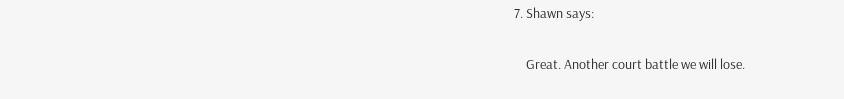7. Shawn says:

    Great. Another court battle we will lose.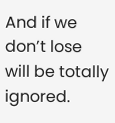And if we don’t lose will be totally ignored.